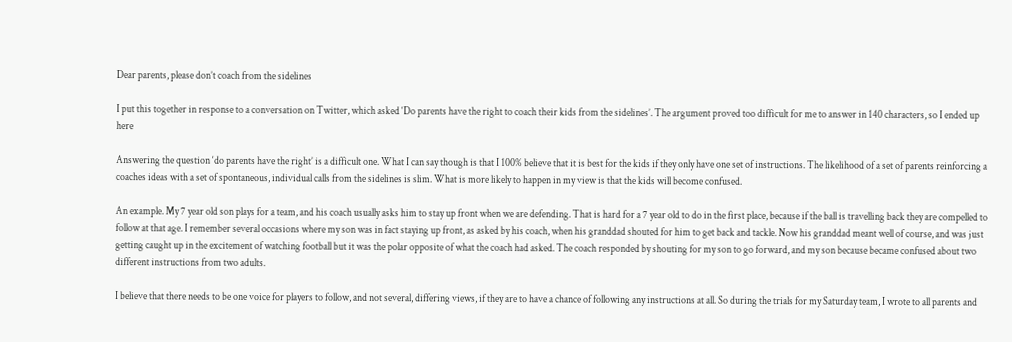Dear parents, please don’t coach from the sidelines

I put this together in response to a conversation on Twitter, which asked ‘Do parents have the right to coach their kids from the sidelines’. The argument proved too difficult for me to answer in 140 characters, so I ended up here

Answering the question ‘do parents have the right’ is a difficult one. What I can say though is that I 100% believe that it is best for the kids if they only have one set of instructions. The likelihood of a set of parents reinforcing a coaches ideas with a set of spontaneous, individual calls from the sidelines is slim. What is more likely to happen in my view is that the kids will become confused.

An example. My 7 year old son plays for a team, and his coach usually asks him to stay up front when we are defending. That is hard for a 7 year old to do in the first place, because if the ball is travelling back they are compelled to follow at that age. I remember several occasions where my son was in fact staying up front, as asked by his coach, when his granddad shouted for him to get back and tackle. Now his granddad meant well of course, and was just getting caught up in the excitement of watching football but it was the polar opposite of what the coach had asked. The coach responded by shouting for my son to go forward, and my son because became confused about two different instructions from two adults.

I believe that there needs to be one voice for players to follow, and not several, differing views, if they are to have a chance of following any instructions at all. So during the trials for my Saturday team, I wrote to all parents and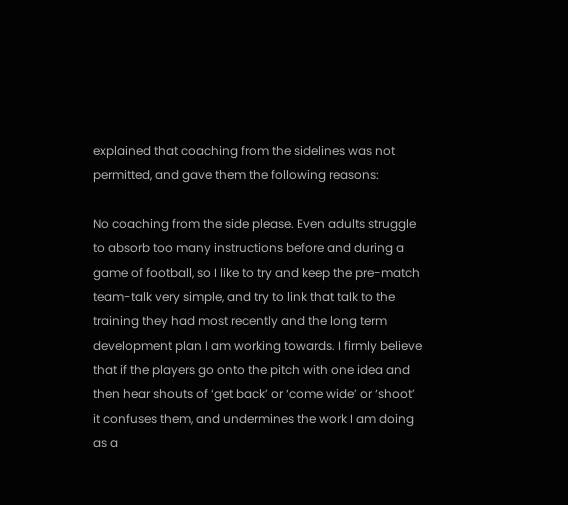explained that coaching from the sidelines was not permitted, and gave them the following reasons:

No coaching from the side please. Even adults struggle to absorb too many instructions before and during a game of football, so I like to try and keep the pre-match team-talk very simple, and try to link that talk to the training they had most recently and the long term development plan I am working towards. I firmly believe that if the players go onto the pitch with one idea and then hear shouts of ‘get back’ or ‘come wide’ or ‘shoot’ it confuses them, and undermines the work I am doing as a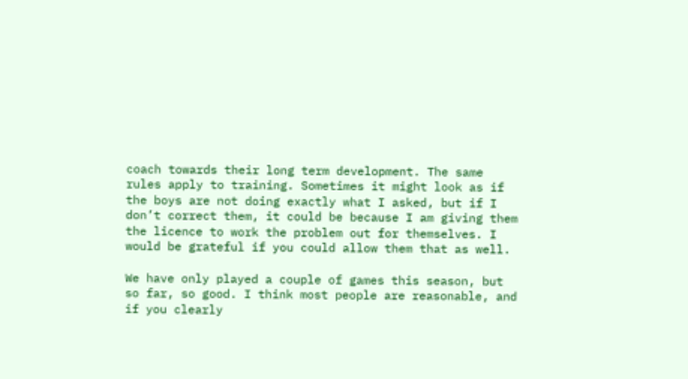coach towards their long term development. The same rules apply to training. Sometimes it might look as if the boys are not doing exactly what I asked, but if I don’t correct them, it could be because I am giving them the licence to work the problem out for themselves. I would be grateful if you could allow them that as well.

We have only played a couple of games this season, but so far, so good. I think most people are reasonable, and if you clearly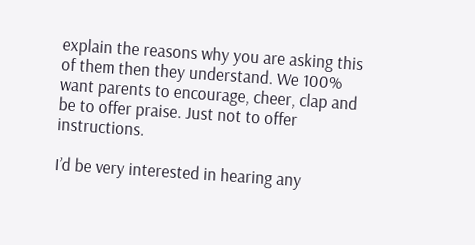explain the reasons why you are asking this of them then they understand. We 100% want parents to encourage, cheer, clap and be to offer praise. Just not to offer instructions.

I’d be very interested in hearing any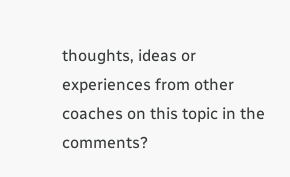thoughts, ideas or experiences from other coaches on this topic in the comments?